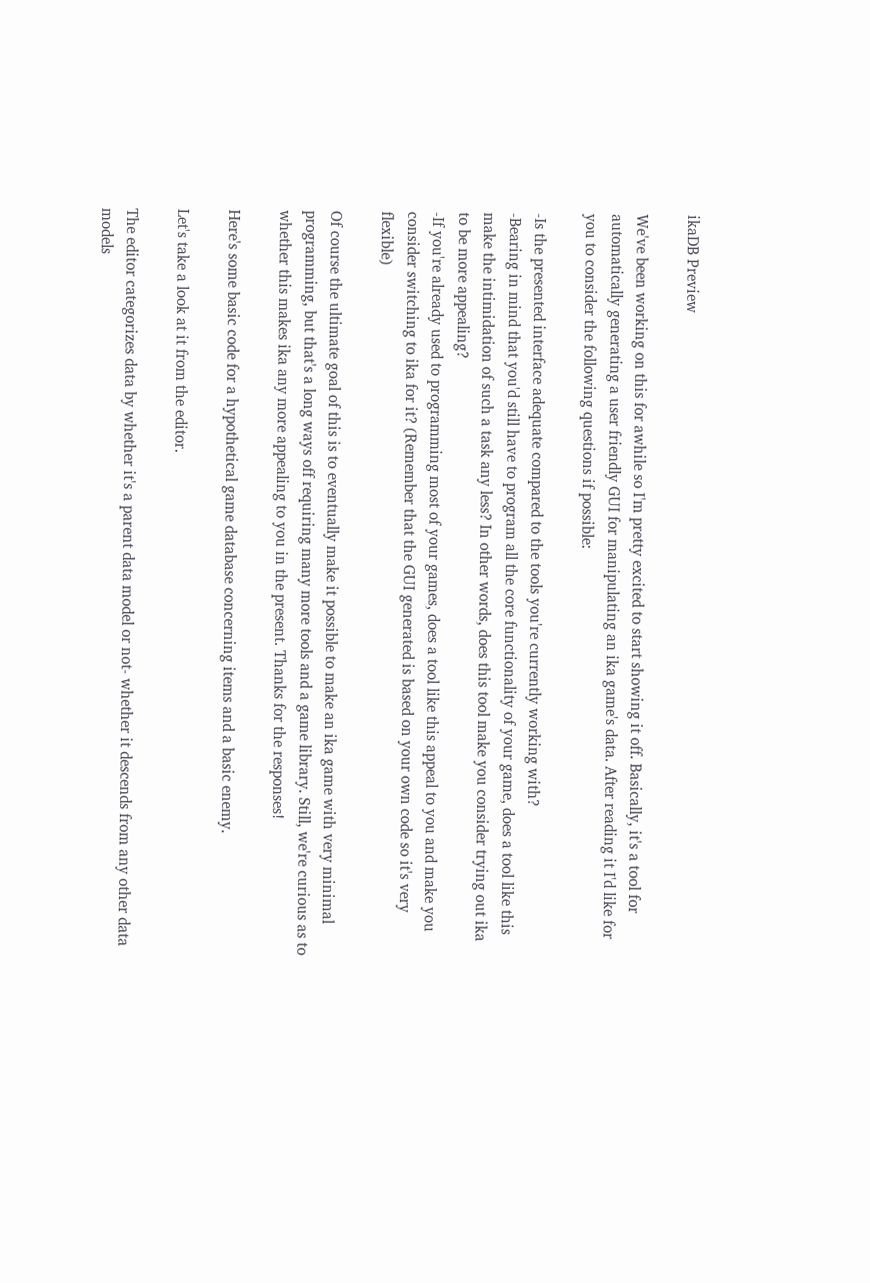ikaDB Preview

We've been working on this for awhile so I'm pretty excited to start showing it off. Basically, it's a tool for automatically generating a user friendly GUI for manipulating an ika game's data. After reading it I'd like for you to consider the following questions if possible:

-Is the presented interface adequate compared to the tools you're currently working with?
-Bearing in mind that you'd still have to program all the core functionality of your game, does a tool like this make the intimidation of such a task any less? In other words, does this tool make you consider trying out ika to be more appealing?
-If you're already used to programming most of your games, does a tool like this appeal to you and make you consider switching to ika for it? (Remember that the GUI generated is based on your own code so it's very flexible)

Of course the ultimate goal of this is to eventually make it possible to make an ika game with very minimal programming, but that's a long ways off requiring many more tools and a game library. Still, we're curious as to whether this makes ika any more appealing to you in the present. Thanks for the responses!

Here's some basic code for a hypothetical game database concerning items and a basic enemy.

Let's take a look at it from the editor.

The editor categorizes data by whether it's a parent data model or not- whether it descends from any other data models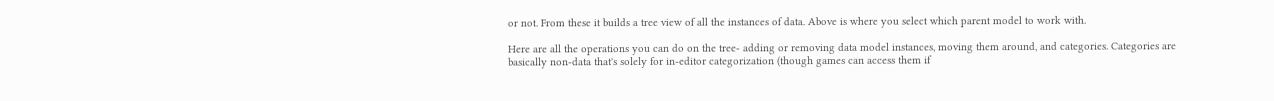or not. From these it builds a tree view of all the instances of data. Above is where you select which parent model to work with.

Here are all the operations you can do on the tree- adding or removing data model instances, moving them around, and categories. Categories are basically non-data that's solely for in-editor categorization (though games can access them if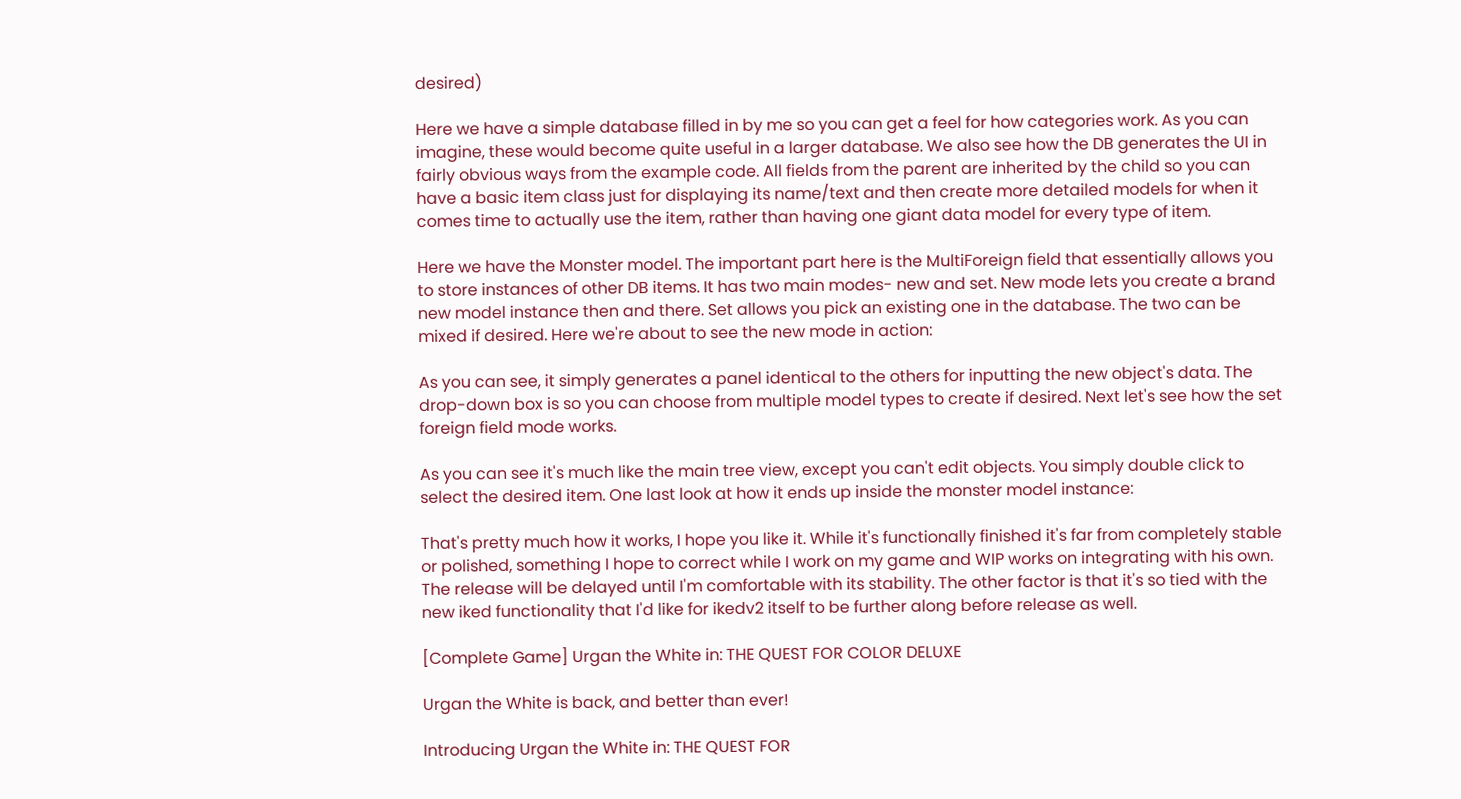desired)

Here we have a simple database filled in by me so you can get a feel for how categories work. As you can imagine, these would become quite useful in a larger database. We also see how the DB generates the UI in fairly obvious ways from the example code. All fields from the parent are inherited by the child so you can have a basic item class just for displaying its name/text and then create more detailed models for when it comes time to actually use the item, rather than having one giant data model for every type of item.

Here we have the Monster model. The important part here is the MultiForeign field that essentially allows you to store instances of other DB items. It has two main modes- new and set. New mode lets you create a brand new model instance then and there. Set allows you pick an existing one in the database. The two can be mixed if desired. Here we're about to see the new mode in action:

As you can see, it simply generates a panel identical to the others for inputting the new object's data. The drop-down box is so you can choose from multiple model types to create if desired. Next let's see how the set foreign field mode works.

As you can see it's much like the main tree view, except you can't edit objects. You simply double click to select the desired item. One last look at how it ends up inside the monster model instance:

That's pretty much how it works, I hope you like it. While it's functionally finished it's far from completely stable or polished, something I hope to correct while I work on my game and WIP works on integrating with his own. The release will be delayed until I'm comfortable with its stability. The other factor is that it's so tied with the new iked functionality that I'd like for ikedv2 itself to be further along before release as well.

[Complete Game] Urgan the White in: THE QUEST FOR COLOR DELUXE

Urgan the White is back, and better than ever!

Introducing Urgan the White in: THE QUEST FOR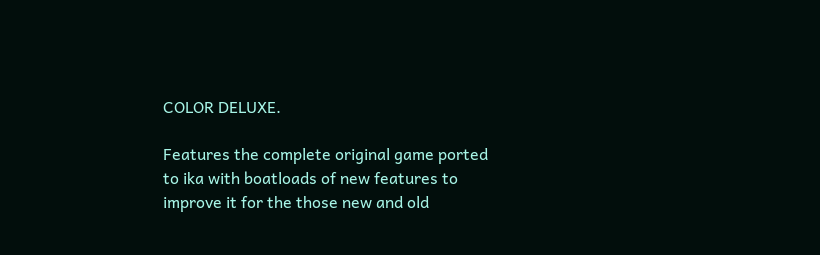COLOR DELUXE.

Features the complete original game ported to ika with boatloads of new features to improve it for the those new and old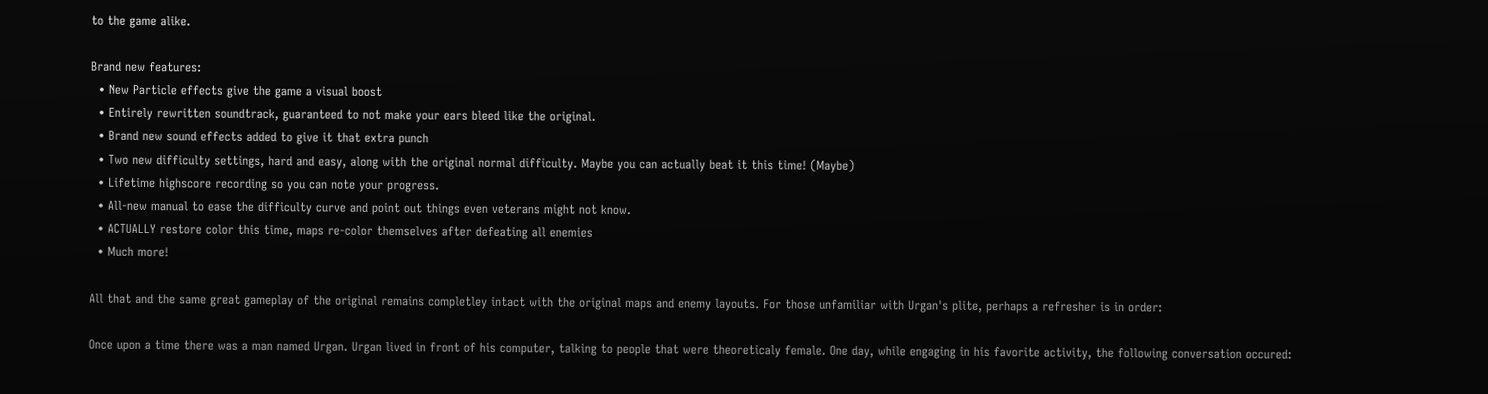to the game alike.

Brand new features:
  • New Particle effects give the game a visual boost
  • Entirely rewritten soundtrack, guaranteed to not make your ears bleed like the original.
  • Brand new sound effects added to give it that extra punch
  • Two new difficulty settings, hard and easy, along with the original normal difficulty. Maybe you can actually beat it this time! (Maybe)
  • Lifetime highscore recording so you can note your progress.
  • All-new manual to ease the difficulty curve and point out things even veterans might not know.
  • ACTUALLY restore color this time, maps re-color themselves after defeating all enemies
  • Much more!

All that and the same great gameplay of the original remains completley intact with the original maps and enemy layouts. For those unfamiliar with Urgan's plite, perhaps a refresher is in order:

Once upon a time there was a man named Urgan. Urgan lived in front of his computer, talking to people that were theoreticaly female. One day, while engaging in his favorite activity, the following conversation occured: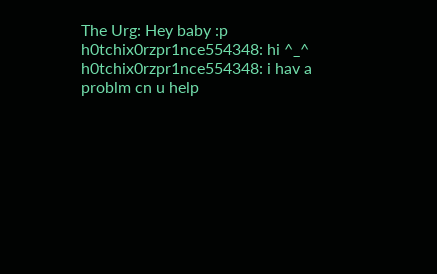The Urg: Hey baby :p
h0tchix0rzpr1nce554348: hi ^_^
h0tchix0rzpr1nce554348: i hav a problm cn u help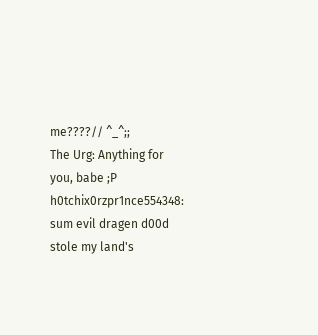me????// ^_^;;
The Urg: Anything for you, babe ;P
h0tchix0rzpr1nce554348: sum evil dragen d00d stole my land's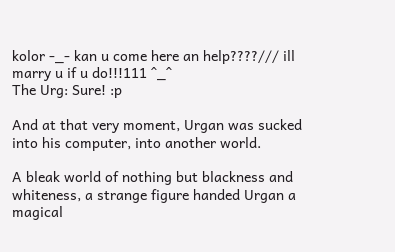kolor -_- kan u come here an help????/// ill marry u if u do!!!111 ^_^
The Urg: Sure! :p

And at that very moment, Urgan was sucked into his computer, into another world.

A bleak world of nothing but blackness and whiteness, a strange figure handed Urgan a magical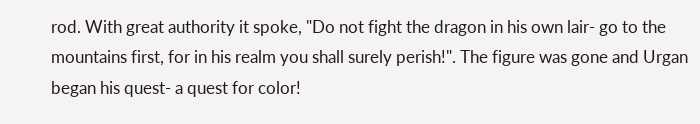rod. With great authority it spoke, "Do not fight the dragon in his own lair- go to the mountains first, for in his realm you shall surely perish!". The figure was gone and Urgan began his quest- a quest for color!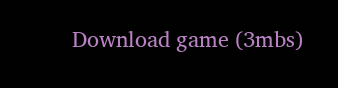Download game (3mbs)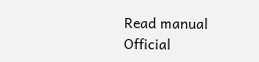Read manual
Official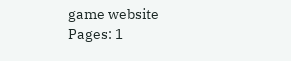game website
Pages: 1